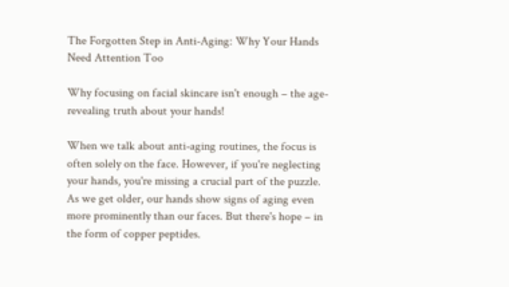The Forgotten Step in Anti-Aging: Why Your Hands Need Attention Too

Why focusing on facial skincare isn't enough – the age-revealing truth about your hands!

When we talk about anti-aging routines, the focus is often solely on the face. However, if you're neglecting your hands, you're missing a crucial part of the puzzle. As we get older, our hands show signs of aging even more prominently than our faces. But there's hope – in the form of copper peptides.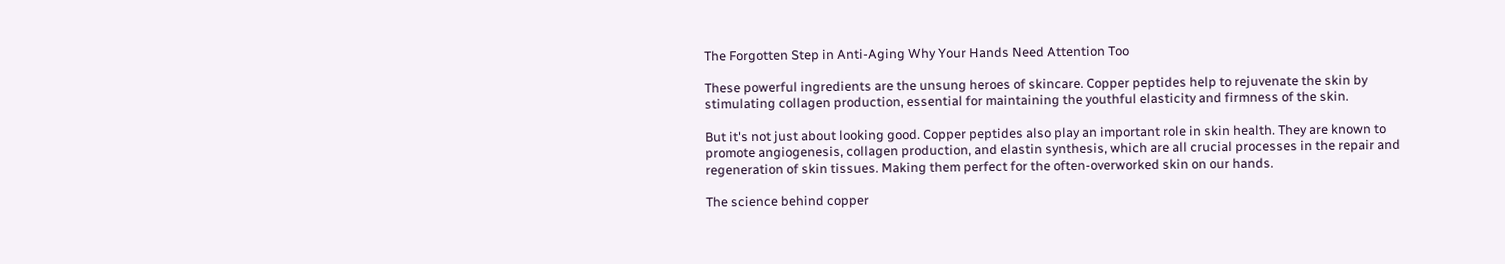The Forgotten Step in Anti-Aging Why Your Hands Need Attention Too

These powerful ingredients are the unsung heroes of skincare. Copper peptides help to rejuvenate the skin by stimulating collagen production, essential for maintaining the youthful elasticity and firmness of the skin.

But it's not just about looking good. Copper peptides also play an important role in skin health. They are known to promote angiogenesis, collagen production, and elastin synthesis, which are all crucial processes in the repair and regeneration of skin tissues. Making them perfect for the often-overworked skin on our hands.

The science behind copper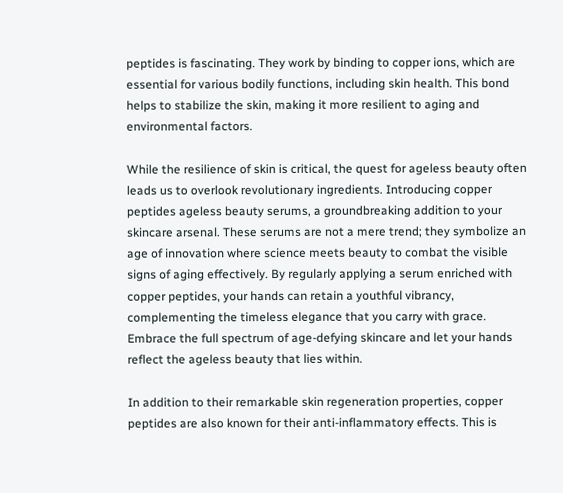peptides is fascinating. They work by binding to copper ions, which are essential for various bodily functions, including skin health. This bond helps to stabilize the skin, making it more resilient to aging and environmental factors.

While the resilience of skin is critical, the quest for ageless beauty often leads us to overlook revolutionary ingredients. Introducing copper peptides ageless beauty serums, a groundbreaking addition to your skincare arsenal. These serums are not a mere trend; they symbolize an age of innovation where science meets beauty to combat the visible signs of aging effectively. By regularly applying a serum enriched with copper peptides, your hands can retain a youthful vibrancy, complementing the timeless elegance that you carry with grace. Embrace the full spectrum of age-defying skincare and let your hands reflect the ageless beauty that lies within.

In addition to their remarkable skin regeneration properties, copper peptides are also known for their anti-inflammatory effects. This is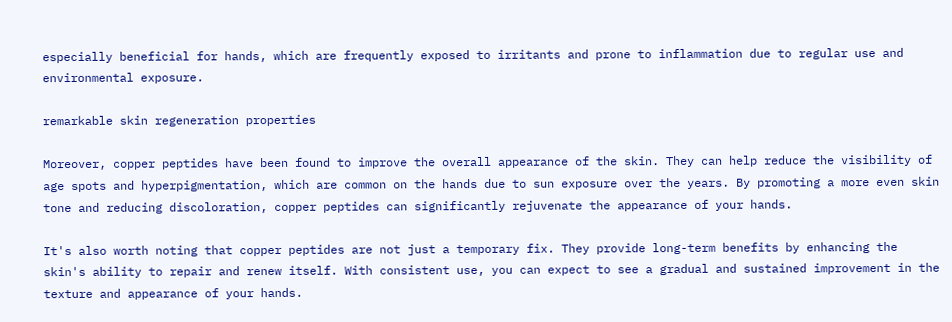especially beneficial for hands, which are frequently exposed to irritants and prone to inflammation due to regular use and environmental exposure.

remarkable skin regeneration properties

Moreover, copper peptides have been found to improve the overall appearance of the skin. They can help reduce the visibility of age spots and hyperpigmentation, which are common on the hands due to sun exposure over the years. By promoting a more even skin tone and reducing discoloration, copper peptides can significantly rejuvenate the appearance of your hands.

It's also worth noting that copper peptides are not just a temporary fix. They provide long-term benefits by enhancing the skin's ability to repair and renew itself. With consistent use, you can expect to see a gradual and sustained improvement in the texture and appearance of your hands.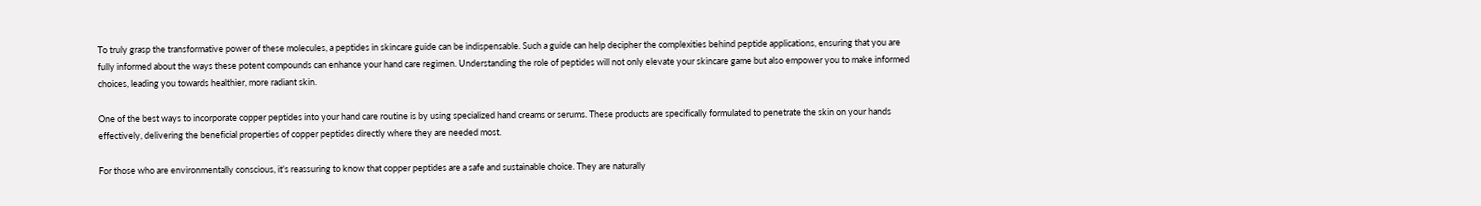To truly grasp the transformative power of these molecules, a peptides in skincare guide can be indispensable. Such a guide can help decipher the complexities behind peptide applications, ensuring that you are fully informed about the ways these potent compounds can enhance your hand care regimen. Understanding the role of peptides will not only elevate your skincare game but also empower you to make informed choices, leading you towards healthier, more radiant skin.

One of the best ways to incorporate copper peptides into your hand care routine is by using specialized hand creams or serums. These products are specifically formulated to penetrate the skin on your hands effectively, delivering the beneficial properties of copper peptides directly where they are needed most.

For those who are environmentally conscious, it's reassuring to know that copper peptides are a safe and sustainable choice. They are naturally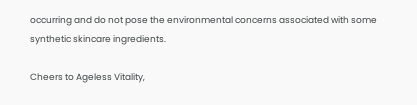occurring and do not pose the environmental concerns associated with some synthetic skincare ingredients.

Cheers to Ageless Vitality,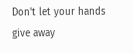Don't let your hands give away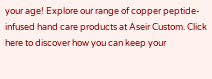your age! Explore our range of copper peptide-infused hand care products at Aseir Custom. Click here to discover how you can keep your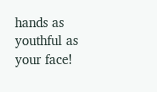hands as youthful as your face!